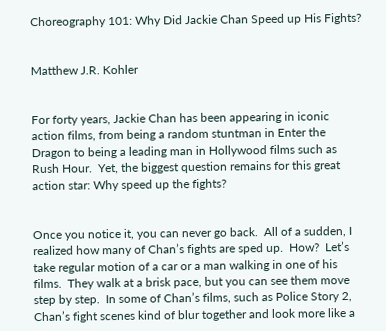Choreography 101: Why Did Jackie Chan Speed up His Fights?


Matthew J.R. Kohler


For forty years, Jackie Chan has been appearing in iconic action films, from being a random stuntman in Enter the Dragon to being a leading man in Hollywood films such as Rush Hour.  Yet, the biggest question remains for this great action star: Why speed up the fights?


Once you notice it, you can never go back.  All of a sudden, I realized how many of Chan’s fights are sped up.  How?  Let’s take regular motion of a car or a man walking in one of his films.  They walk at a brisk pace, but you can see them move step by step.  In some of Chan’s films, such as Police Story 2, Chan’s fight scenes kind of blur together and look more like a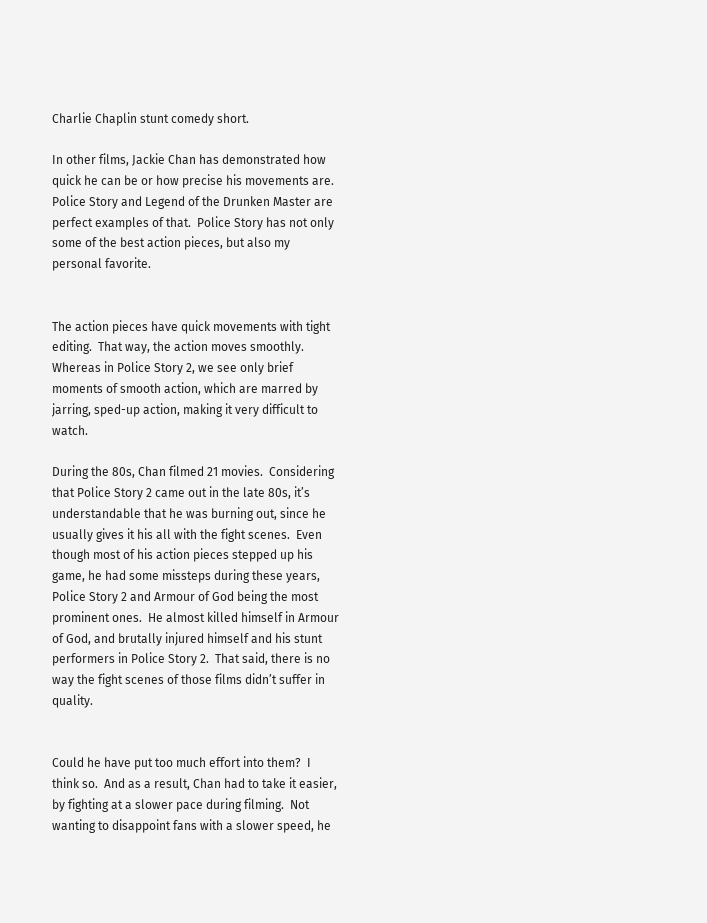Charlie Chaplin stunt comedy short.

In other films, Jackie Chan has demonstrated how quick he can be or how precise his movements are.  Police Story and Legend of the Drunken Master are perfect examples of that.  Police Story has not only some of the best action pieces, but also my personal favorite.


The action pieces have quick movements with tight editing.  That way, the action moves smoothly.  Whereas in Police Story 2, we see only brief moments of smooth action, which are marred by jarring, sped-up action, making it very difficult to watch.

During the 80s, Chan filmed 21 movies.  Considering that Police Story 2 came out in the late 80s, it’s understandable that he was burning out, since he usually gives it his all with the fight scenes.  Even though most of his action pieces stepped up his game, he had some missteps during these years, Police Story 2 and Armour of God being the most prominent ones.  He almost killed himself in Armour of God, and brutally injured himself and his stunt performers in Police Story 2.  That said, there is no way the fight scenes of those films didn’t suffer in quality.


Could he have put too much effort into them?  I think so.  And as a result, Chan had to take it easier, by fighting at a slower pace during filming.  Not wanting to disappoint fans with a slower speed, he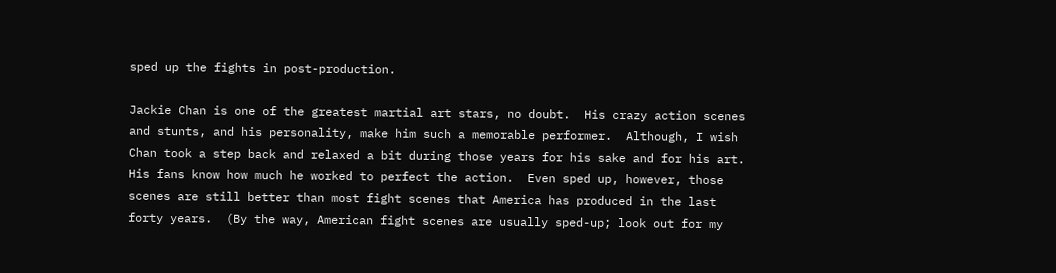sped up the fights in post-production.

Jackie Chan is one of the greatest martial art stars, no doubt.  His crazy action scenes and stunts, and his personality, make him such a memorable performer.  Although, I wish Chan took a step back and relaxed a bit during those years for his sake and for his art.  His fans know how much he worked to perfect the action.  Even sped up, however, those scenes are still better than most fight scenes that America has produced in the last forty years.  (By the way, American fight scenes are usually sped-up; look out for my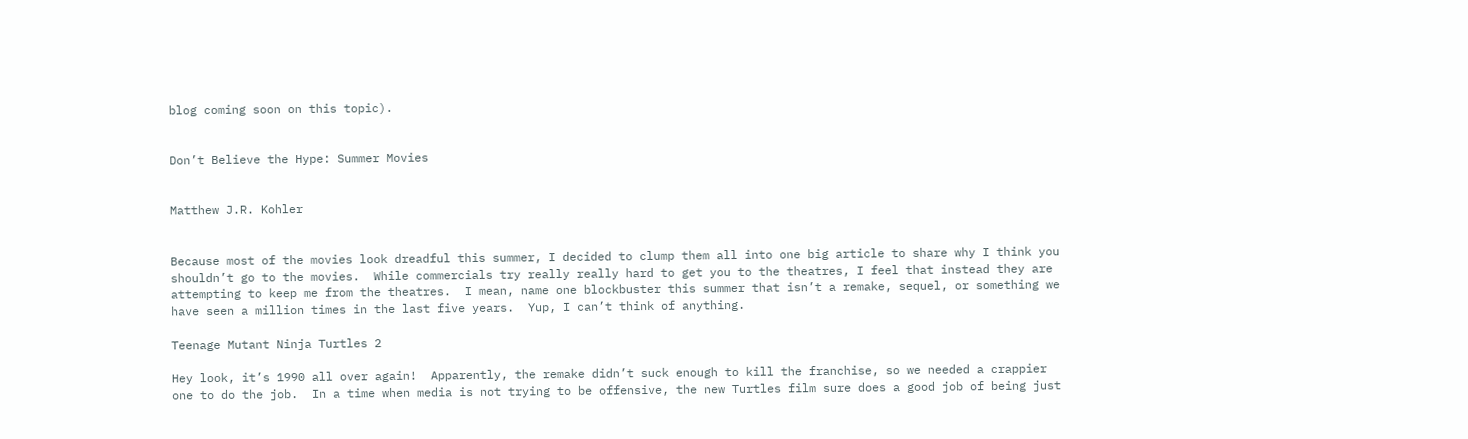blog coming soon on this topic).


Don’t Believe the Hype: Summer Movies


Matthew J.R. Kohler


Because most of the movies look dreadful this summer, I decided to clump them all into one big article to share why I think you shouldn’t go to the movies.  While commercials try really really hard to get you to the theatres, I feel that instead they are attempting to keep me from the theatres.  I mean, name one blockbuster this summer that isn’t a remake, sequel, or something we have seen a million times in the last five years.  Yup, I can’t think of anything.

Teenage Mutant Ninja Turtles 2

Hey look, it’s 1990 all over again!  Apparently, the remake didn’t suck enough to kill the franchise, so we needed a crappier one to do the job.  In a time when media is not trying to be offensive, the new Turtles film sure does a good job of being just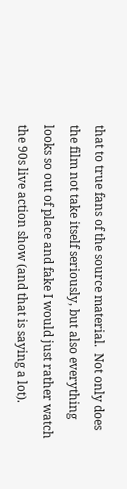that to true fans of the source material.  Not only does the film not take itself seriously, but also everything looks so out of place and fake I would just rather watch the 90s live action show (and that is saying a lot).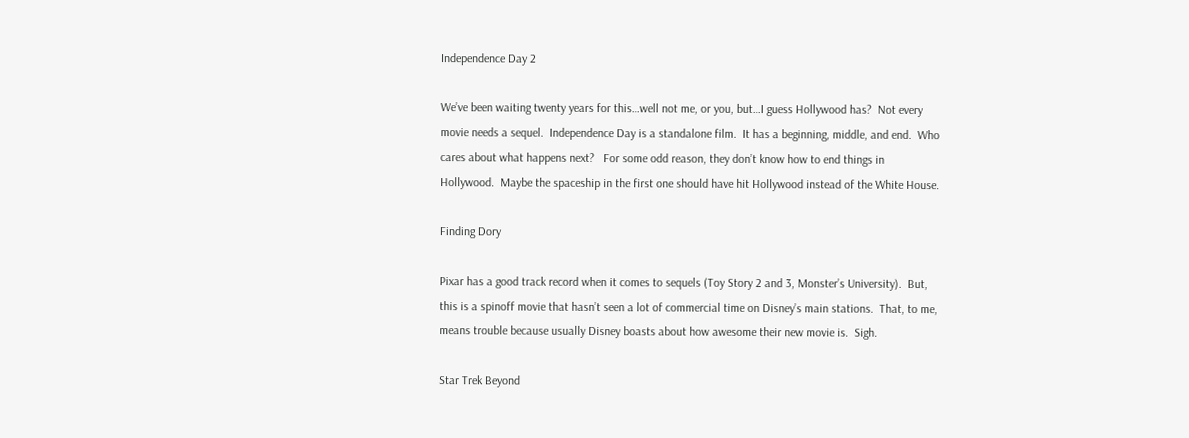Independence Day 2

We’ve been waiting twenty years for this…well not me, or you, but…I guess Hollywood has?  Not every movie needs a sequel.  Independence Day is a standalone film.  It has a beginning, middle, and end.  Who cares about what happens next?   For some odd reason, they don’t know how to end things in Hollywood.  Maybe the spaceship in the first one should have hit Hollywood instead of the White House.

Finding Dory

Pixar has a good track record when it comes to sequels (Toy Story 2 and 3, Monster’s University).  But, this is a spinoff movie that hasn’t seen a lot of commercial time on Disney’s main stations.  That, to me, means trouble because usually Disney boasts about how awesome their new movie is.  Sigh.

Star Trek Beyond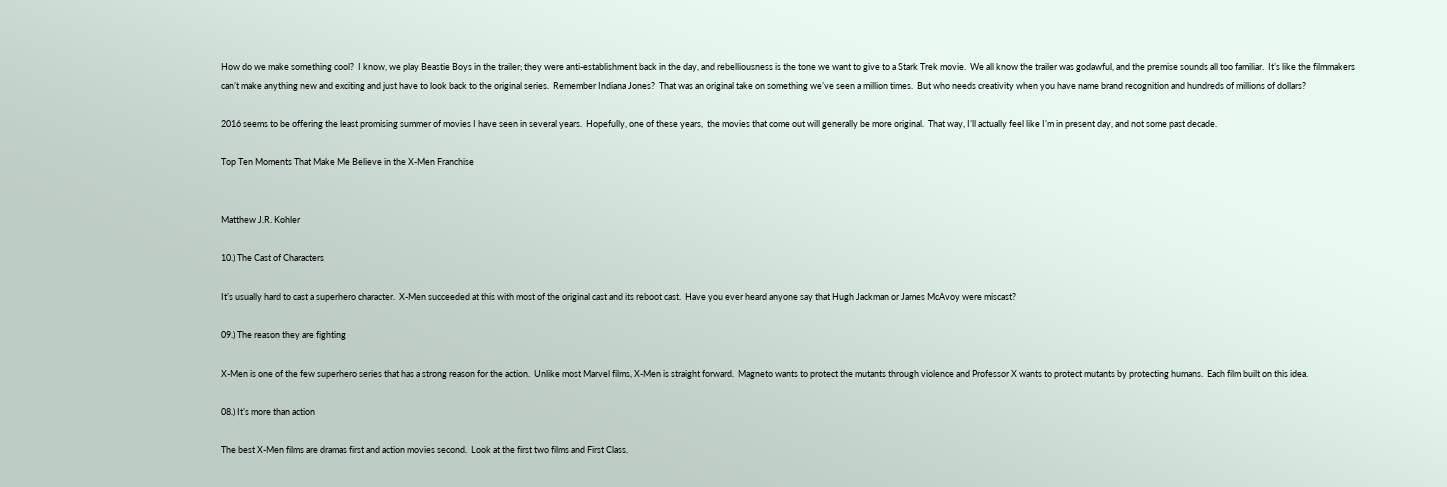How do we make something cool?  I know, we play Beastie Boys in the trailer; they were anti-establishment back in the day, and rebelliousness is the tone we want to give to a Stark Trek movie.  We all know the trailer was godawful, and the premise sounds all too familiar.  It’s like the filmmakers can’t make anything new and exciting and just have to look back to the original series.  Remember Indiana Jones?  That was an original take on something we’ve seen a million times.  But who needs creativity when you have name brand recognition and hundreds of millions of dollars?

2016 seems to be offering the least promising summer of movies I have seen in several years.  Hopefully, one of these years,  the movies that come out will generally be more original.  That way, I’ll actually feel like I’m in present day, and not some past decade.

Top Ten Moments That Make Me Believe in the X-Men Franchise


Matthew J.R. Kohler

10.) The Cast of Characters

It’s usually hard to cast a superhero character.  X-Men succeeded at this with most of the original cast and its reboot cast.  Have you ever heard anyone say that Hugh Jackman or James McAvoy were miscast?

09.) The reason they are fighting

X-Men is one of the few superhero series that has a strong reason for the action.  Unlike most Marvel films, X-Men is straight forward.  Magneto wants to protect the mutants through violence and Professor X wants to protect mutants by protecting humans.  Each film built on this idea.

08.) It’s more than action

The best X-Men films are dramas first and action movies second.  Look at the first two films and First Class.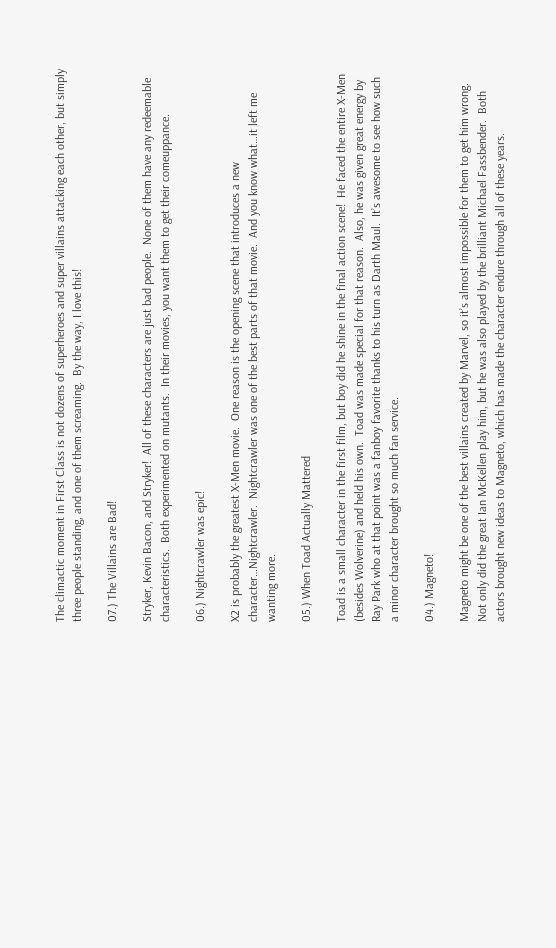The climactic moment in First Class is not dozens of superheroes and super villains attacking each other, but simply three people standing, and one of them screaming.  By the way, I love this!

07.) The Villains are Bad!

Stryker, Kevin Bacon, and Stryker!  All of these characters are just bad people.  None of them have any redeemable characteristics.  Both experimented on mutants.  In their movies, you want them to get their comeuppance.

06.) Nightcrawler was epic!

X2 is probably the greatest X-Men movie.  One reason is the opening scene that introduces a new character…Nightcrawler.  Nightcrawler was one of the best parts of that movie.  And you know what…it left me wanting more.

05.) When Toad Actually Mattered

Toad is a small character in the first film, but boy did he shine in the final action scene!  He faced the entire X-Men (besides Wolverine) and held his own.  Toad was made special for that reason.  Also, he was given great energy by Ray Park who at that point was a fanboy favorite thanks to his turn as Darth Maul.  It’s awesome to see how such a minor character brought so much fan service.

04.) Magneto!

Magneto might be one of the best villains created by Marvel, so it’s almost impossible for them to get him wrong.  Not only did the great Ian McKellen play him, but he was also played by the brilliant Michael Fassbender.  Both actors brought new ideas to Magneto, which has made the character endure through all of these years.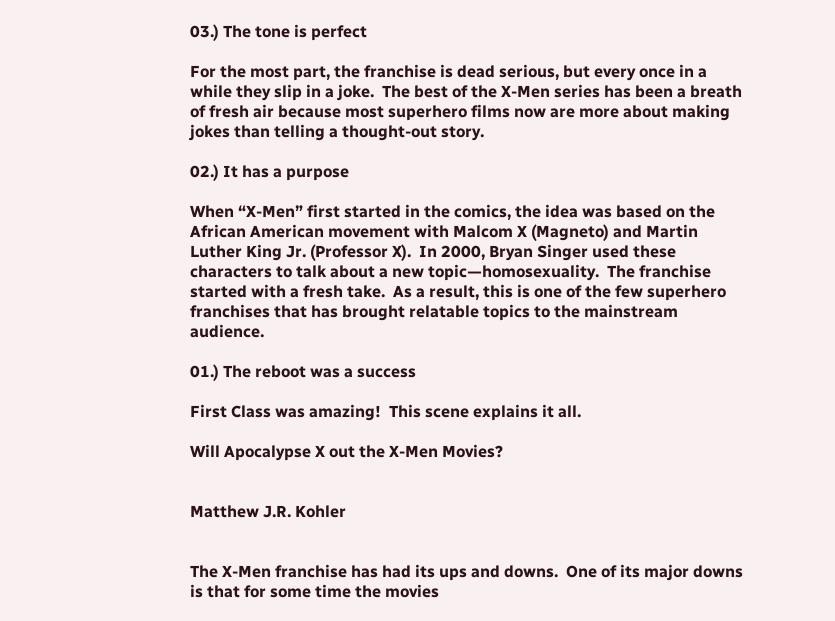03.) The tone is perfect

For the most part, the franchise is dead serious, but every once in a while they slip in a joke.  The best of the X-Men series has been a breath of fresh air because most superhero films now are more about making jokes than telling a thought-out story.

02.) It has a purpose

When “X-Men” first started in the comics, the idea was based on the African American movement with Malcom X (Magneto) and Martin Luther King Jr. (Professor X).  In 2000, Bryan Singer used these characters to talk about a new topic—homosexuality.  The franchise started with a fresh take.  As a result, this is one of the few superhero franchises that has brought relatable topics to the mainstream audience.

01.) The reboot was a success

First Class was amazing!  This scene explains it all.

Will Apocalypse X out the X-Men Movies?


Matthew J.R. Kohler


The X-Men franchise has had its ups and downs.  One of its major downs is that for some time the movies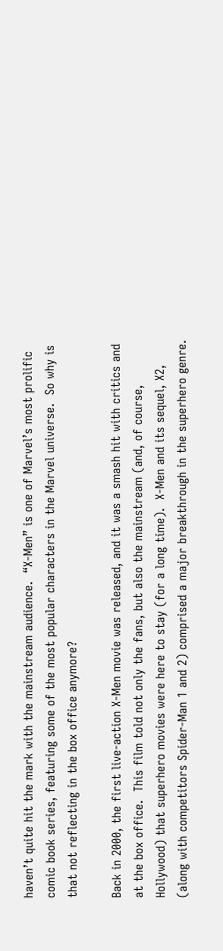haven’t quite hit the mark with the mainstream audience.  “X-Men” is one of Marvel’s most prolific comic book series, featuring some of the most popular characters in the Marvel universe.  So why is that not reflecting in the box office anymore?

Back in 2000, the first live-action X-Men movie was released, and it was a smash hit with critics and at the box office.  This film told not only the fans, but also the mainstream (and, of course, Hollywood) that superhero movies were here to stay (for a long time).  X-Men and its sequel, X2, (along with competitors Spider-Man 1 and 2) comprised a major breakthrough in the superhero genre.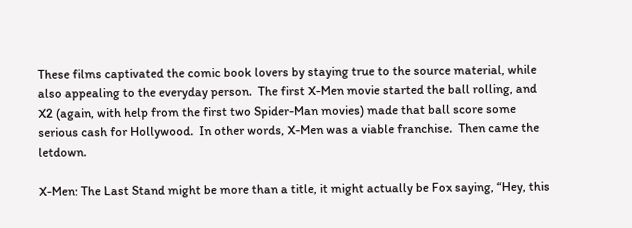These films captivated the comic book lovers by staying true to the source material, while also appealing to the everyday person.  The first X-Men movie started the ball rolling, and X2 (again, with help from the first two Spider-Man movies) made that ball score some serious cash for Hollywood.  In other words, X-Men was a viable franchise.  Then came the letdown.

X-Men: The Last Stand might be more than a title, it might actually be Fox saying, “Hey, this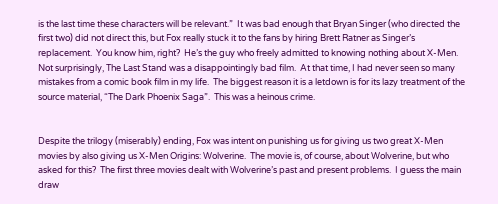is the last time these characters will be relevant.”  It was bad enough that Bryan Singer (who directed the first two) did not direct this, but Fox really stuck it to the fans by hiring Brett Ratner as Singer’s replacement.  You know him, right?  He’s the guy who freely admitted to knowing nothing about X-Men.  Not surprisingly, The Last Stand was a disappointingly bad film.  At that time, I had never seen so many mistakes from a comic book film in my life.  The biggest reason it is a letdown is for its lazy treatment of the source material, “The Dark Phoenix Saga”.  This was a heinous crime.


Despite the trilogy (miserably) ending, Fox was intent on punishing us for giving us two great X-Men movies by also giving us X-Men Origins: Wolverine.  The movie is, of course, about Wolverine, but who asked for this?  The first three movies dealt with Wolverine’s past and present problems.  I guess the main draw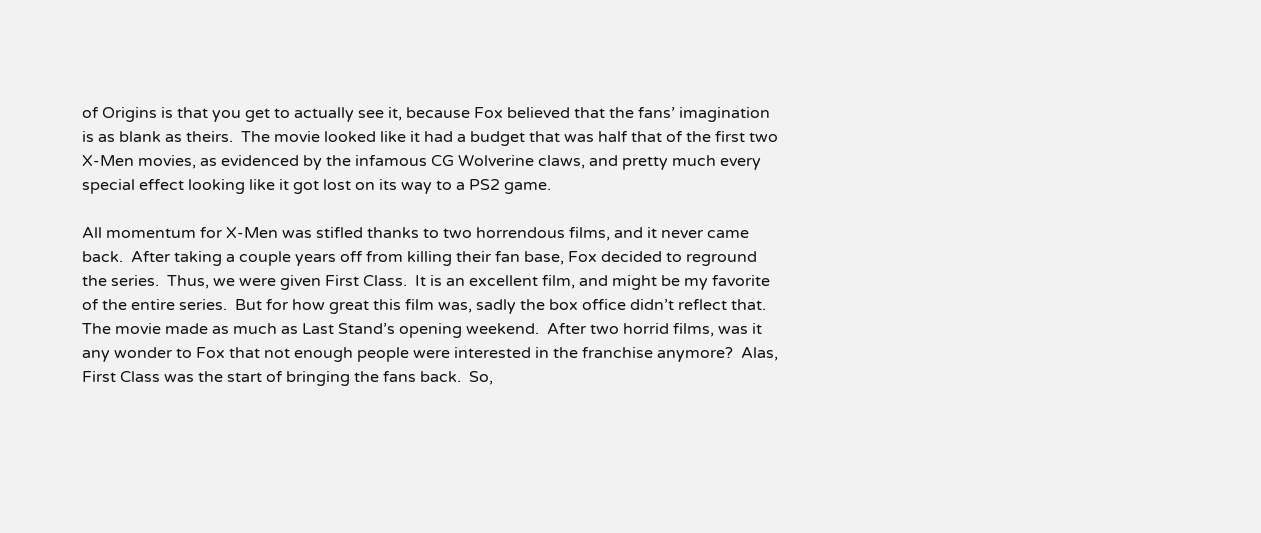of Origins is that you get to actually see it, because Fox believed that the fans’ imagination is as blank as theirs.  The movie looked like it had a budget that was half that of the first two X-Men movies, as evidenced by the infamous CG Wolverine claws, and pretty much every special effect looking like it got lost on its way to a PS2 game.

All momentum for X-Men was stifled thanks to two horrendous films, and it never came back.  After taking a couple years off from killing their fan base, Fox decided to reground the series.  Thus, we were given First Class.  It is an excellent film, and might be my favorite of the entire series.  But for how great this film was, sadly the box office didn’t reflect that.  The movie made as much as Last Stand’s opening weekend.  After two horrid films, was it any wonder to Fox that not enough people were interested in the franchise anymore?  Alas, First Class was the start of bringing the fans back.  So,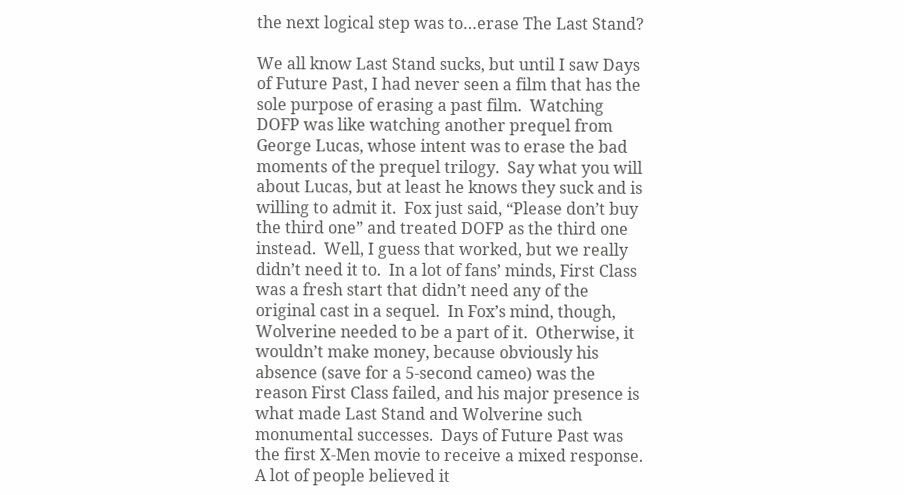the next logical step was to…erase The Last Stand?

We all know Last Stand sucks, but until I saw Days of Future Past, I had never seen a film that has the sole purpose of erasing a past film.  Watching DOFP was like watching another prequel from George Lucas, whose intent was to erase the bad moments of the prequel trilogy.  Say what you will about Lucas, but at least he knows they suck and is willing to admit it.  Fox just said, “Please don’t buy the third one” and treated DOFP as the third one instead.  Well, I guess that worked, but we really didn’t need it to.  In a lot of fans’ minds, First Class was a fresh start that didn’t need any of the original cast in a sequel.  In Fox’s mind, though, Wolverine needed to be a part of it.  Otherwise, it wouldn’t make money, because obviously his absence (save for a 5-second cameo) was the reason First Class failed, and his major presence is what made Last Stand and Wolverine such monumental successes.  Days of Future Past was the first X-Men movie to receive a mixed response.  A lot of people believed it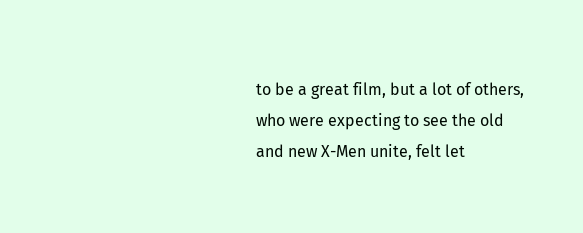to be a great film, but a lot of others, who were expecting to see the old and new X-Men unite, felt let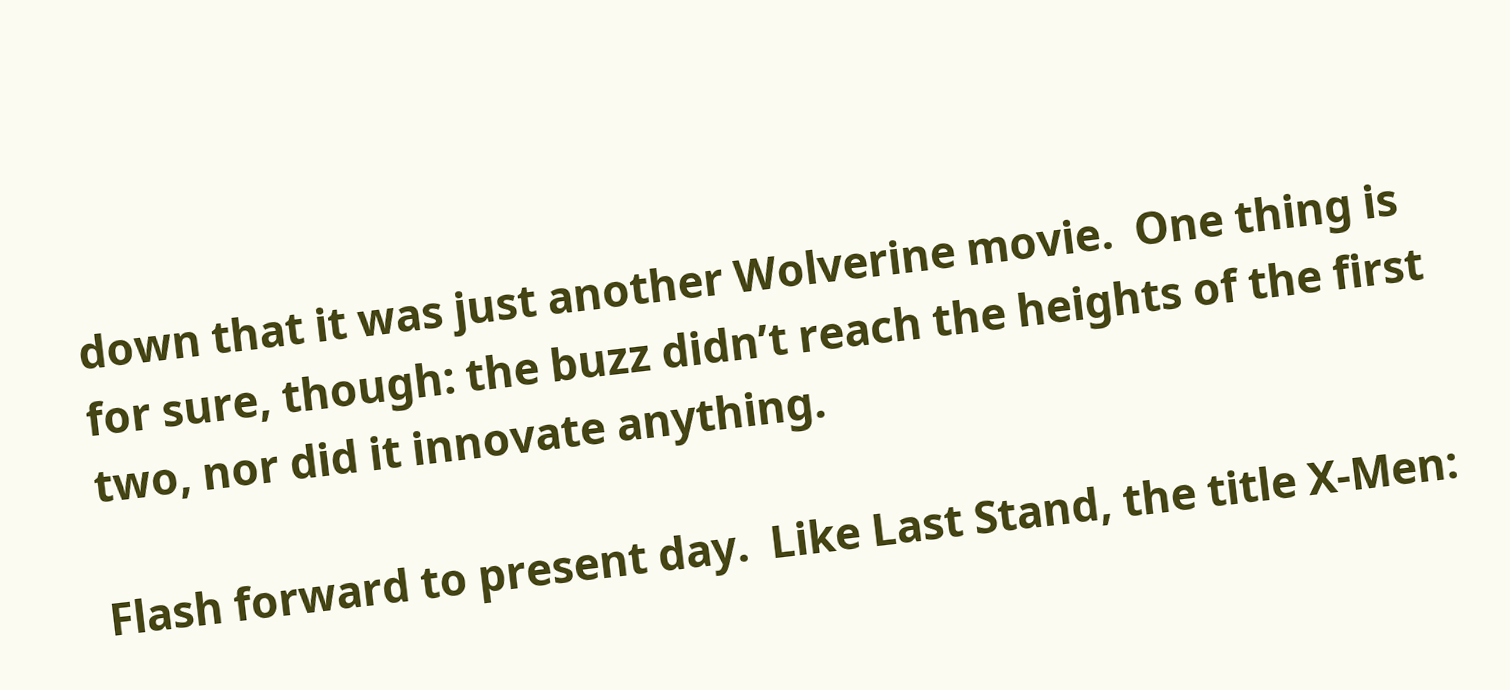down that it was just another Wolverine movie.  One thing is for sure, though: the buzz didn’t reach the heights of the first two, nor did it innovate anything.

Flash forward to present day.  Like Last Stand, the title X-Men: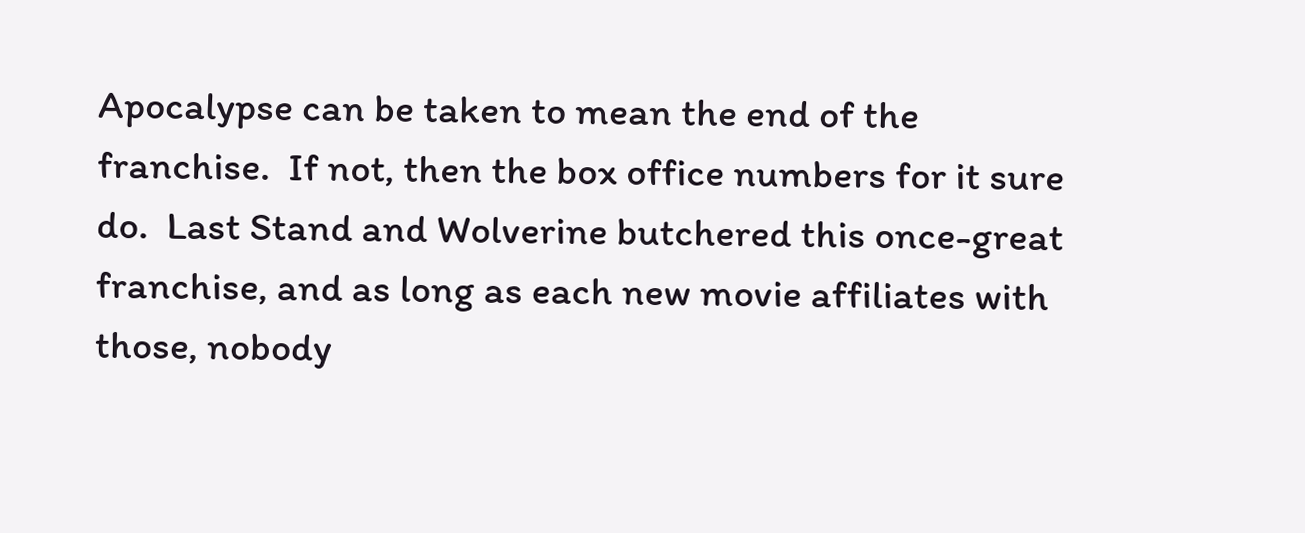Apocalypse can be taken to mean the end of the franchise.  If not, then the box office numbers for it sure do.  Last Stand and Wolverine butchered this once-great franchise, and as long as each new movie affiliates with those, nobody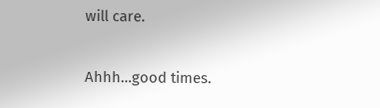will care.

Ahhh…good times.